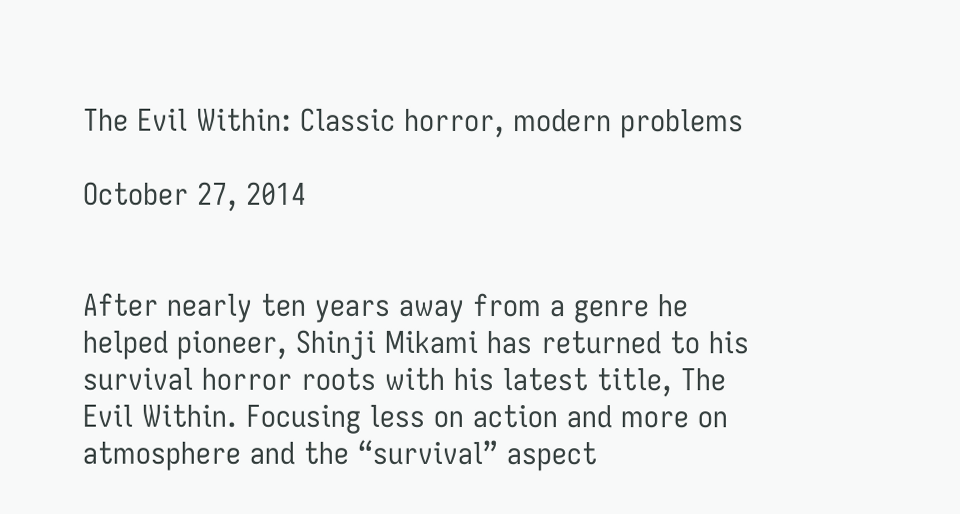The Evil Within: Classic horror, modern problems

October 27, 2014


After nearly ten years away from a genre he helped pioneer, Shinji Mikami has returned to his survival horror roots with his latest title, The Evil Within. Focusing less on action and more on atmosphere and the “survival” aspect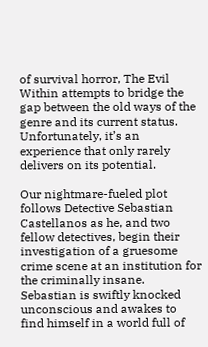of survival horror, The Evil Within attempts to bridge the gap between the old ways of the genre and its current status. Unfortunately, it’s an experience that only rarely delivers on its potential.

Our nightmare-fueled plot follows Detective Sebastian Castellanos as he, and two fellow detectives, begin their investigation of a gruesome crime scene at an institution for the criminally insane. Sebastian is swiftly knocked unconscious and awakes to find himself in a world full of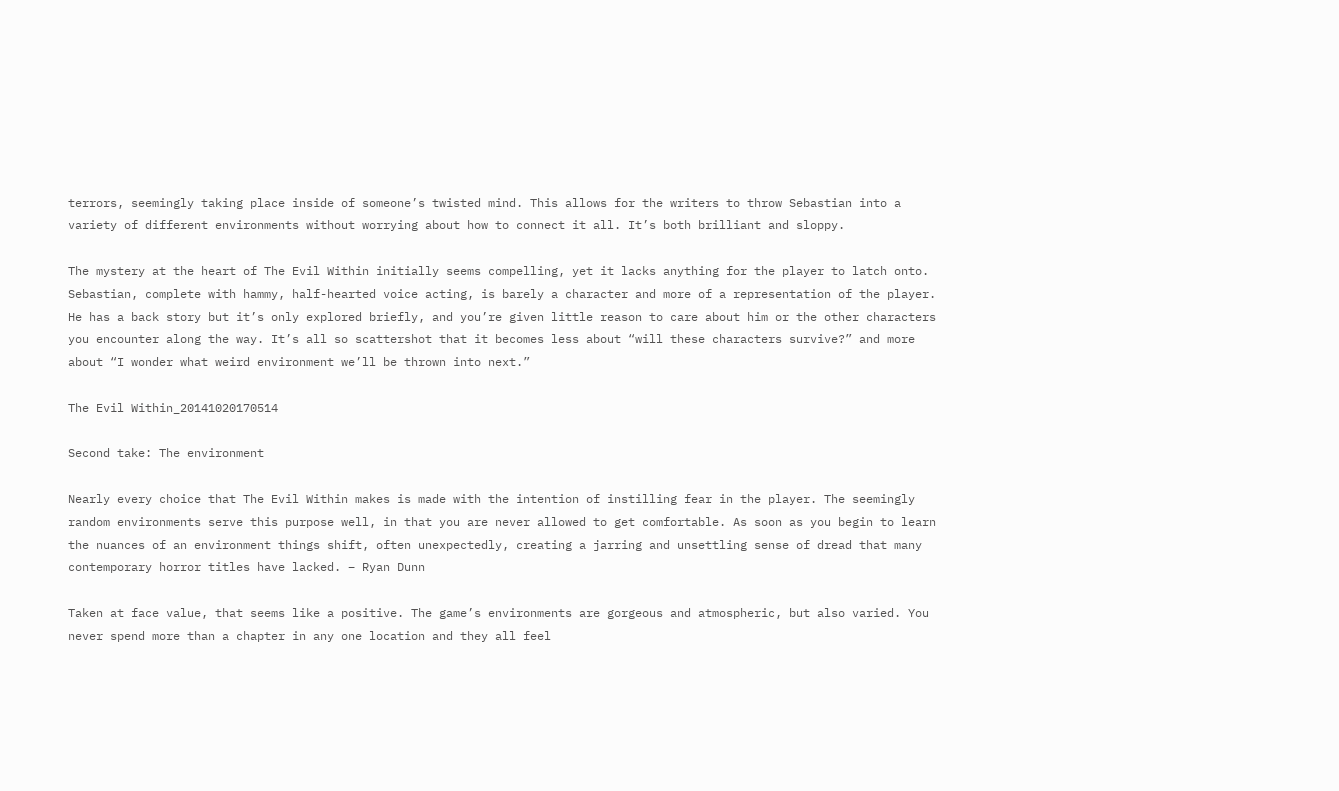terrors, seemingly taking place inside of someone’s twisted mind. This allows for the writers to throw Sebastian into a variety of different environments without worrying about how to connect it all. It’s both brilliant and sloppy.

The mystery at the heart of The Evil Within initially seems compelling, yet it lacks anything for the player to latch onto. Sebastian, complete with hammy, half-hearted voice acting, is barely a character and more of a representation of the player. He has a back story but it’s only explored briefly, and you’re given little reason to care about him or the other characters you encounter along the way. It’s all so scattershot that it becomes less about “will these characters survive?” and more about “I wonder what weird environment we’ll be thrown into next.”

The Evil Within_20141020170514

Second take: The environment

Nearly every choice that The Evil Within makes is made with the intention of instilling fear in the player. The seemingly random environments serve this purpose well, in that you are never allowed to get comfortable. As soon as you begin to learn the nuances of an environment things shift, often unexpectedly, creating a jarring and unsettling sense of dread that many contemporary horror titles have lacked. – Ryan Dunn

Taken at face value, that seems like a positive. The game’s environments are gorgeous and atmospheric, but also varied. You never spend more than a chapter in any one location and they all feel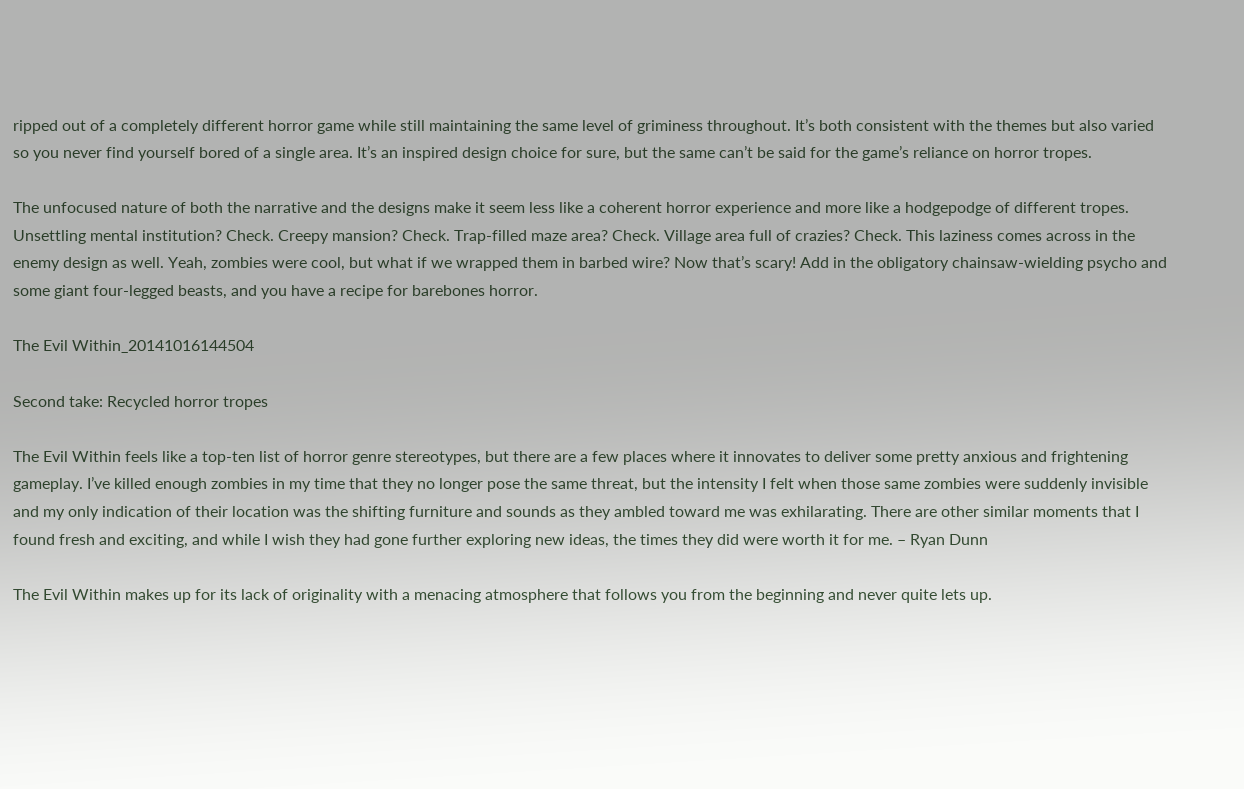ripped out of a completely different horror game while still maintaining the same level of griminess throughout. It’s both consistent with the themes but also varied so you never find yourself bored of a single area. It’s an inspired design choice for sure, but the same can’t be said for the game’s reliance on horror tropes.

The unfocused nature of both the narrative and the designs make it seem less like a coherent horror experience and more like a hodgepodge of different tropes. Unsettling mental institution? Check. Creepy mansion? Check. Trap-filled maze area? Check. Village area full of crazies? Check. This laziness comes across in the enemy design as well. Yeah, zombies were cool, but what if we wrapped them in barbed wire? Now that’s scary! Add in the obligatory chainsaw-wielding psycho and some giant four-legged beasts, and you have a recipe for barebones horror.

The Evil Within_20141016144504

Second take: Recycled horror tropes

The Evil Within feels like a top-ten list of horror genre stereotypes, but there are a few places where it innovates to deliver some pretty anxious and frightening gameplay. I’ve killed enough zombies in my time that they no longer pose the same threat, but the intensity I felt when those same zombies were suddenly invisible and my only indication of their location was the shifting furniture and sounds as they ambled toward me was exhilarating. There are other similar moments that I found fresh and exciting, and while I wish they had gone further exploring new ideas, the times they did were worth it for me. – Ryan Dunn

The Evil Within makes up for its lack of originality with a menacing atmosphere that follows you from the beginning and never quite lets up.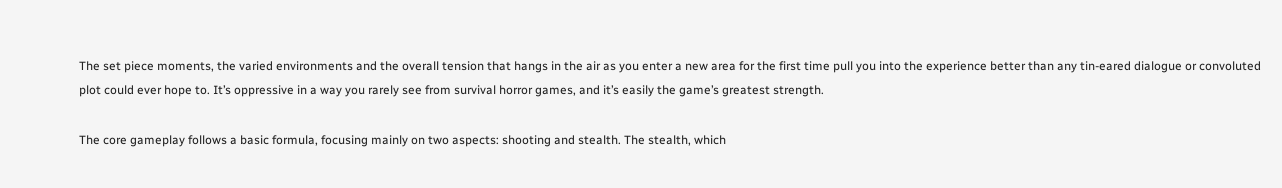The set piece moments, the varied environments and the overall tension that hangs in the air as you enter a new area for the first time pull you into the experience better than any tin-eared dialogue or convoluted plot could ever hope to. It’s oppressive in a way you rarely see from survival horror games, and it’s easily the game’s greatest strength.

The core gameplay follows a basic formula, focusing mainly on two aspects: shooting and stealth. The stealth, which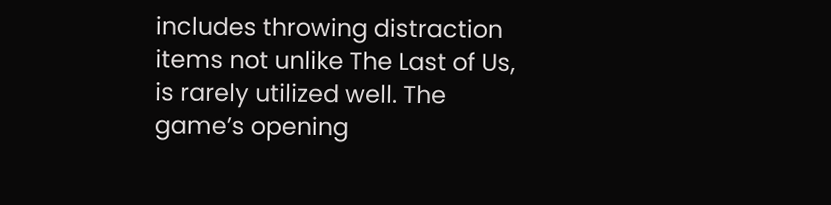includes throwing distraction items not unlike The Last of Us, is rarely utilized well. The game’s opening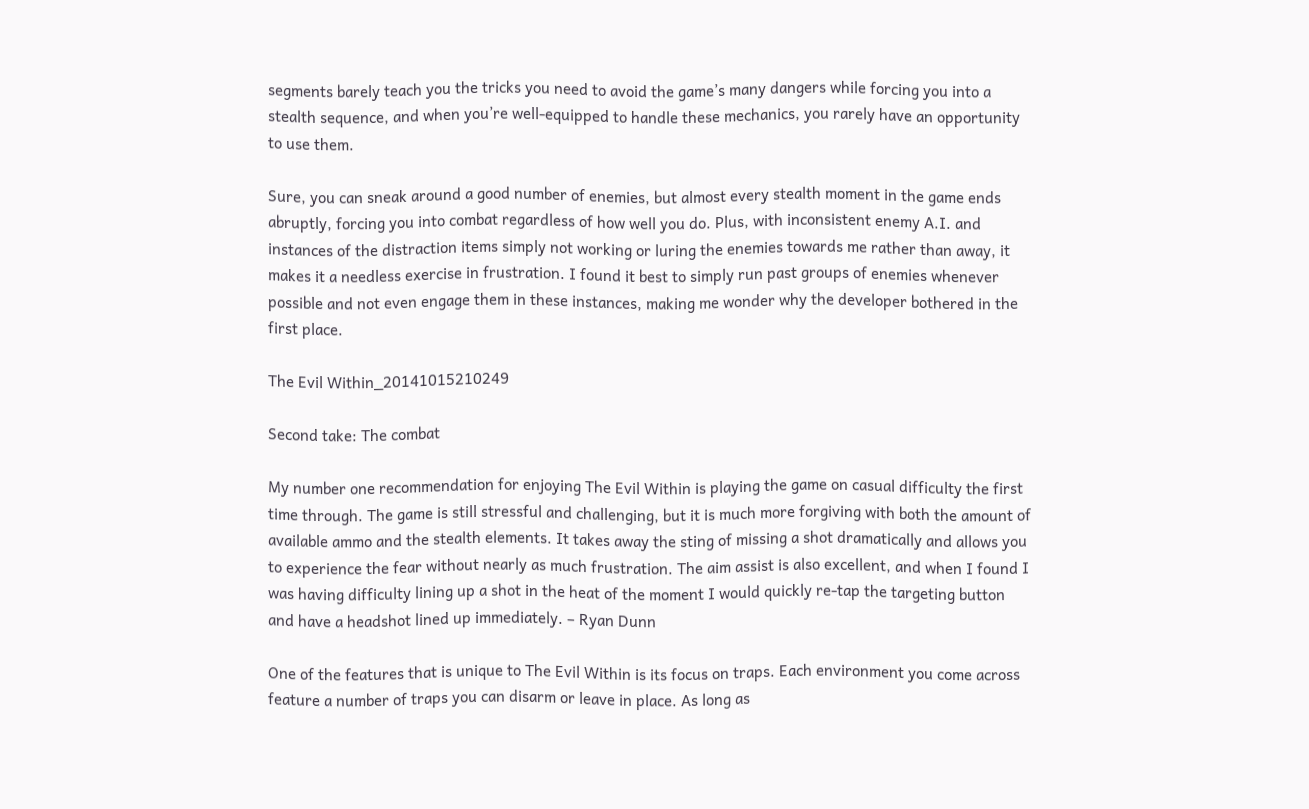segments barely teach you the tricks you need to avoid the game’s many dangers while forcing you into a stealth sequence, and when you’re well-equipped to handle these mechanics, you rarely have an opportunity to use them.

Sure, you can sneak around a good number of enemies, but almost every stealth moment in the game ends abruptly, forcing you into combat regardless of how well you do. Plus, with inconsistent enemy A.I. and instances of the distraction items simply not working or luring the enemies towards me rather than away, it makes it a needless exercise in frustration. I found it best to simply run past groups of enemies whenever possible and not even engage them in these instances, making me wonder why the developer bothered in the first place.

The Evil Within_20141015210249

Second take: The combat

My number one recommendation for enjoying The Evil Within is playing the game on casual difficulty the first time through. The game is still stressful and challenging, but it is much more forgiving with both the amount of available ammo and the stealth elements. It takes away the sting of missing a shot dramatically and allows you to experience the fear without nearly as much frustration. The aim assist is also excellent, and when I found I was having difficulty lining up a shot in the heat of the moment I would quickly re-tap the targeting button and have a headshot lined up immediately. – Ryan Dunn

One of the features that is unique to The Evil Within is its focus on traps. Each environment you come across feature a number of traps you can disarm or leave in place. As long as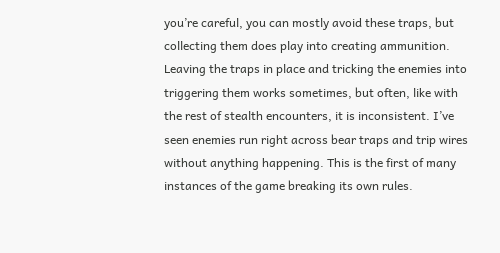you’re careful, you can mostly avoid these traps, but collecting them does play into creating ammunition. Leaving the traps in place and tricking the enemies into triggering them works sometimes, but often, like with the rest of stealth encounters, it is inconsistent. I’ve seen enemies run right across bear traps and trip wires without anything happening. This is the first of many instances of the game breaking its own rules.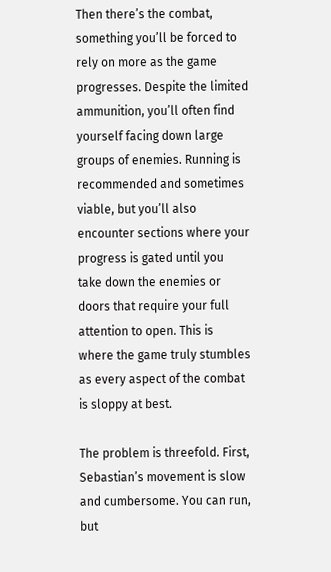Then there’s the combat, something you’ll be forced to rely on more as the game progresses. Despite the limited ammunition, you’ll often find yourself facing down large groups of enemies. Running is recommended and sometimes viable, but you’ll also encounter sections where your progress is gated until you take down the enemies or doors that require your full attention to open. This is where the game truly stumbles as every aspect of the combat is sloppy at best.

The problem is threefold. First, Sebastian’s movement is slow and cumbersome. You can run, but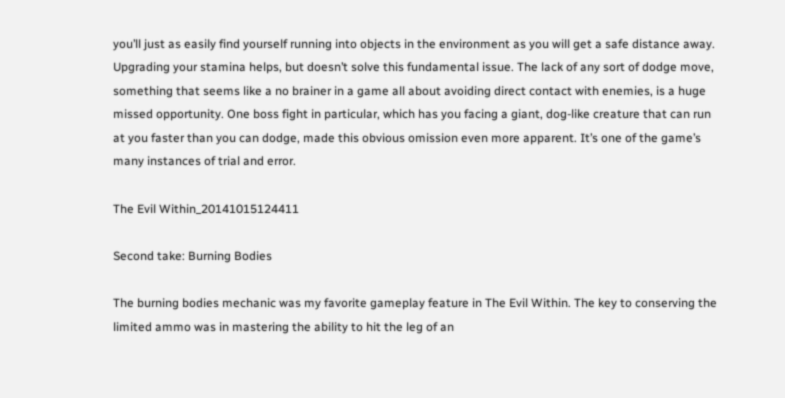you’ll just as easily find yourself running into objects in the environment as you will get a safe distance away. Upgrading your stamina helps, but doesn’t solve this fundamental issue. The lack of any sort of dodge move, something that seems like a no brainer in a game all about avoiding direct contact with enemies, is a huge missed opportunity. One boss fight in particular, which has you facing a giant, dog-like creature that can run at you faster than you can dodge, made this obvious omission even more apparent. It’s one of the game’s many instances of trial and error.

The Evil Within_20141015124411

Second take: Burning Bodies

The burning bodies mechanic was my favorite gameplay feature in The Evil Within. The key to conserving the limited ammo was in mastering the ability to hit the leg of an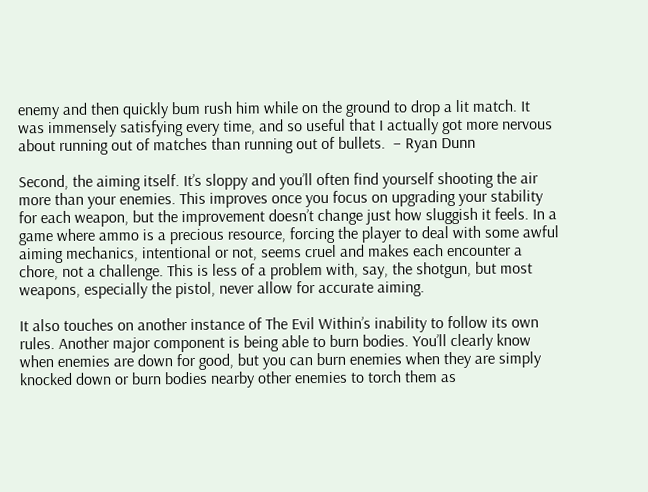enemy and then quickly bum rush him while on the ground to drop a lit match. It was immensely satisfying every time, and so useful that I actually got more nervous about running out of matches than running out of bullets.  – Ryan Dunn

Second, the aiming itself. It’s sloppy and you’ll often find yourself shooting the air more than your enemies. This improves once you focus on upgrading your stability for each weapon, but the improvement doesn’t change just how sluggish it feels. In a game where ammo is a precious resource, forcing the player to deal with some awful aiming mechanics, intentional or not, seems cruel and makes each encounter a chore, not a challenge. This is less of a problem with, say, the shotgun, but most weapons, especially the pistol, never allow for accurate aiming.

It also touches on another instance of The Evil Within’s inability to follow its own rules. Another major component is being able to burn bodies. You’ll clearly know when enemies are down for good, but you can burn enemies when they are simply knocked down or burn bodies nearby other enemies to torch them as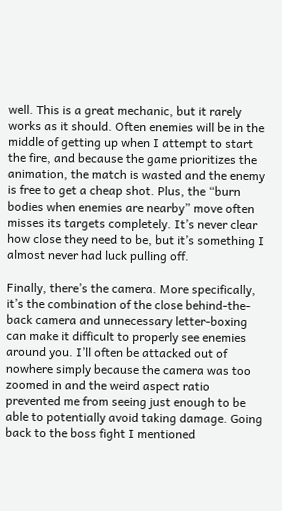well. This is a great mechanic, but it rarely works as it should. Often enemies will be in the middle of getting up when I attempt to start the fire, and because the game prioritizes the animation, the match is wasted and the enemy is free to get a cheap shot. Plus, the “burn bodies when enemies are nearby” move often misses its targets completely. It’s never clear how close they need to be, but it’s something I almost never had luck pulling off.

Finally, there’s the camera. More specifically, it’s the combination of the close behind-the-back camera and unnecessary letter-boxing can make it difficult to properly see enemies around you. I’ll often be attacked out of nowhere simply because the camera was too zoomed in and the weird aspect ratio prevented me from seeing just enough to be able to potentially avoid taking damage. Going back to the boss fight I mentioned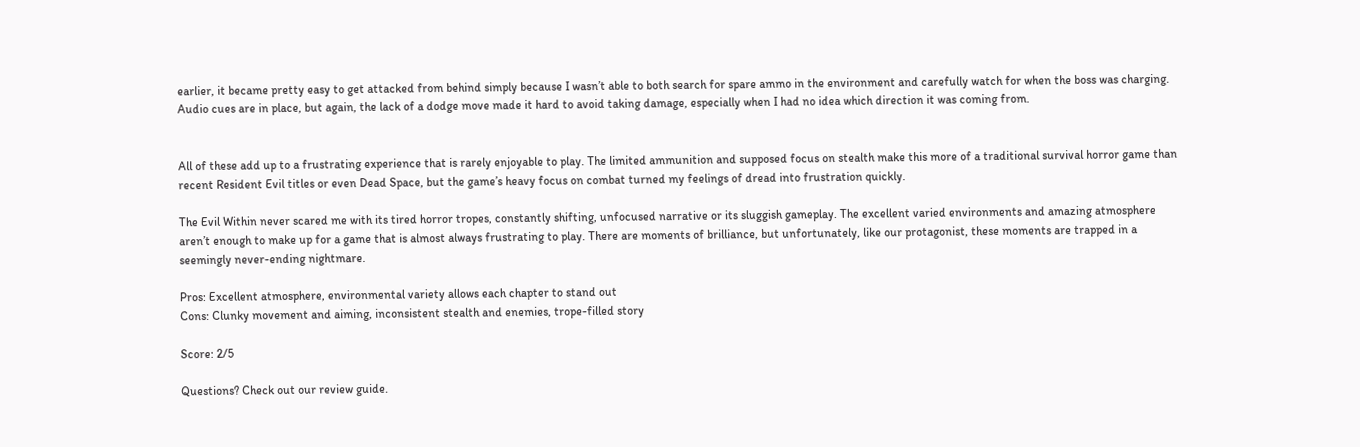earlier, it became pretty easy to get attacked from behind simply because I wasn’t able to both search for spare ammo in the environment and carefully watch for when the boss was charging. Audio cues are in place, but again, the lack of a dodge move made it hard to avoid taking damage, especially when I had no idea which direction it was coming from.


All of these add up to a frustrating experience that is rarely enjoyable to play. The limited ammunition and supposed focus on stealth make this more of a traditional survival horror game than recent Resident Evil titles or even Dead Space, but the game’s heavy focus on combat turned my feelings of dread into frustration quickly.

The Evil Within never scared me with its tired horror tropes, constantly shifting, unfocused narrative or its sluggish gameplay. The excellent varied environments and amazing atmosphere aren’t enough to make up for a game that is almost always frustrating to play. There are moments of brilliance, but unfortunately, like our protagonist, these moments are trapped in a seemingly never-ending nightmare.

Pros: Excellent atmosphere, environmental variety allows each chapter to stand out
Cons: Clunky movement and aiming, inconsistent stealth and enemies, trope-filled story

Score: 2/5

Questions? Check out our review guide.